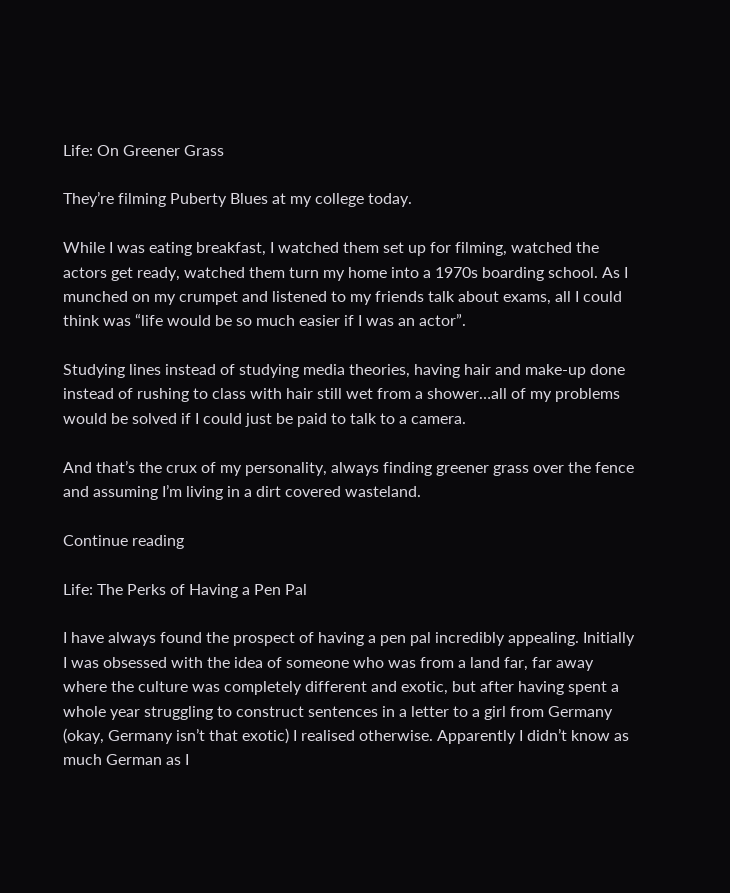Life: On Greener Grass

They’re filming Puberty Blues at my college today.

While I was eating breakfast, I watched them set up for filming, watched the actors get ready, watched them turn my home into a 1970s boarding school. As I munched on my crumpet and listened to my friends talk about exams, all I could think was “life would be so much easier if I was an actor”.

Studying lines instead of studying media theories, having hair and make-up done instead of rushing to class with hair still wet from a shower…all of my problems would be solved if I could just be paid to talk to a camera.

And that’s the crux of my personality, always finding greener grass over the fence and assuming I’m living in a dirt covered wasteland.

Continue reading

Life: The Perks of Having a Pen Pal

I have always found the prospect of having a pen pal incredibly appealing. Initially I was obsessed with the idea of someone who was from a land far, far away where the culture was completely different and exotic, but after having spent a whole year struggling to construct sentences in a letter to a girl from Germany (okay, Germany isn’t that exotic) I realised otherwise. Apparently I didn’t know as much German as I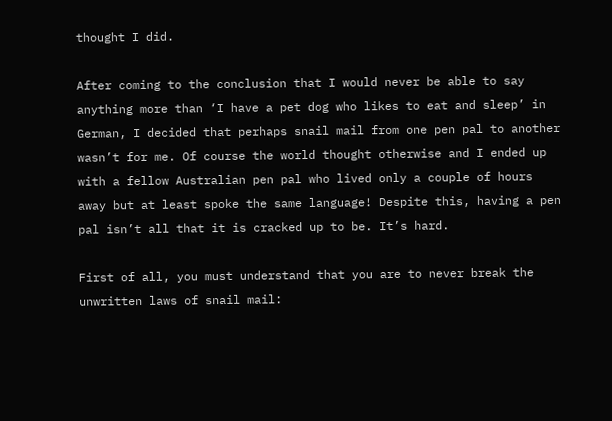thought I did.

After coming to the conclusion that I would never be able to say anything more than ‘I have a pet dog who likes to eat and sleep’ in German, I decided that perhaps snail mail from one pen pal to another wasn’t for me. Of course the world thought otherwise and I ended up with a fellow Australian pen pal who lived only a couple of hours away but at least spoke the same language! Despite this, having a pen pal isn’t all that it is cracked up to be. It’s hard.

First of all, you must understand that you are to never break the unwritten laws of snail mail: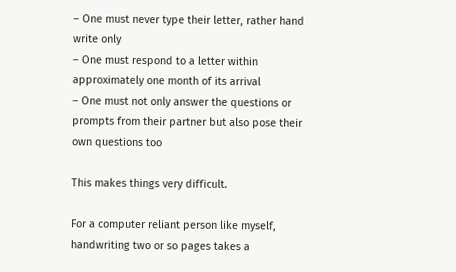– One must never type their letter, rather hand write only
– One must respond to a letter within approximately one month of its arrival
– One must not only answer the questions or prompts from their partner but also pose their own questions too

This makes things very difficult.

For a computer reliant person like myself, handwriting two or so pages takes a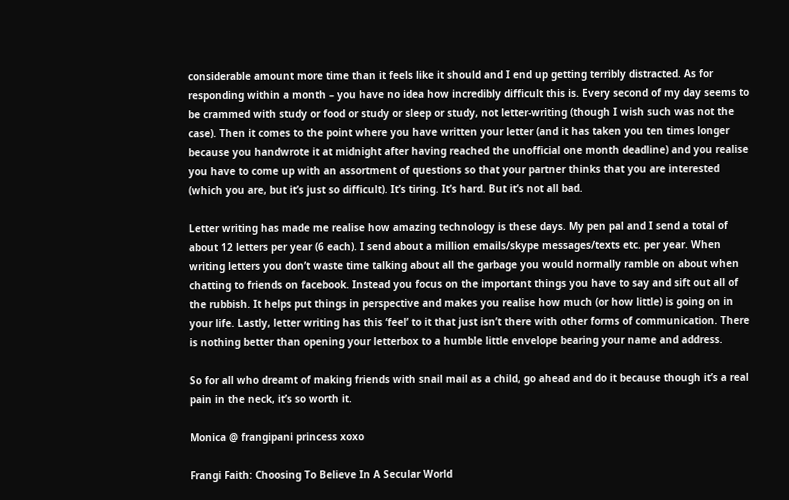considerable amount more time than it feels like it should and I end up getting terribly distracted. As for responding within a month – you have no idea how incredibly difficult this is. Every second of my day seems to be crammed with study or food or study or sleep or study, not letter-writing (though I wish such was not the case). Then it comes to the point where you have written your letter (and it has taken you ten times longer because you handwrote it at midnight after having reached the unofficial one month deadline) and you realise you have to come up with an assortment of questions so that your partner thinks that you are interested (which you are, but it’s just so difficult). It’s tiring. It’s hard. But it’s not all bad.

Letter writing has made me realise how amazing technology is these days. My pen pal and I send a total of about 12 letters per year (6 each). I send about a million emails/skype messages/texts etc. per year. When writing letters you don’t waste time talking about all the garbage you would normally ramble on about when chatting to friends on facebook. Instead you focus on the important things you have to say and sift out all of the rubbish. It helps put things in perspective and makes you realise how much (or how little) is going on in your life. Lastly, letter writing has this ‘feel’ to it that just isn’t there with other forms of communication. There is nothing better than opening your letterbox to a humble little envelope bearing your name and address.

So for all who dreamt of making friends with snail mail as a child, go ahead and do it because though it’s a real pain in the neck, it’s so worth it.

Monica @ frangipani princess xoxo

Frangi Faith: Choosing To Believe In A Secular World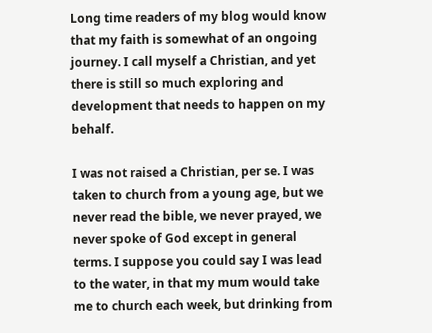Long time readers of my blog would know that my faith is somewhat of an ongoing journey. I call myself a Christian, and yet there is still so much exploring and development that needs to happen on my behalf.

I was not raised a Christian, per se. I was taken to church from a young age, but we never read the bible, we never prayed, we never spoke of God except in general terms. I suppose you could say I was lead to the water, in that my mum would take me to church each week, but drinking from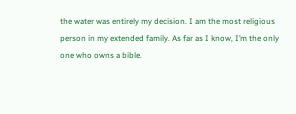the water was entirely my decision. I am the most religious person in my extended family. As far as I know, I’m the only one who owns a bible.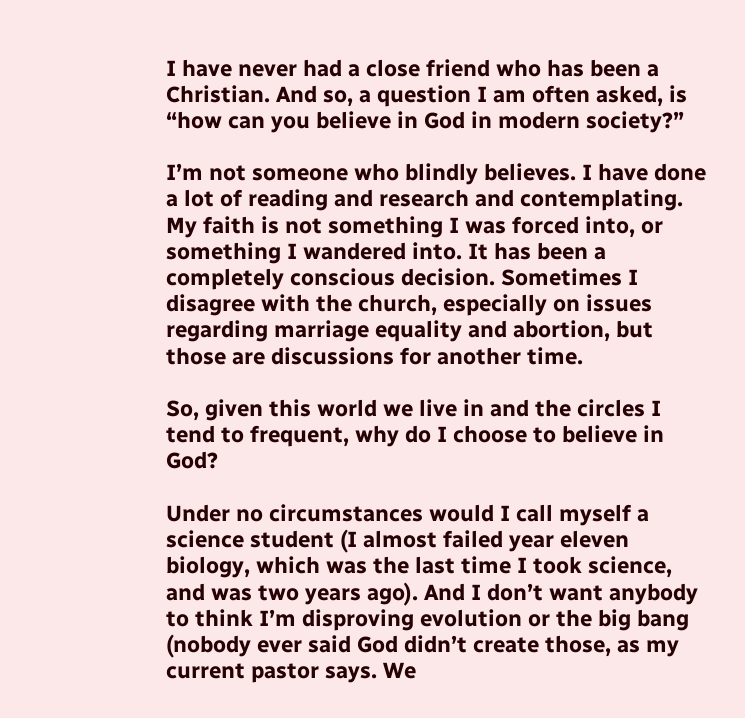I have never had a close friend who has been a Christian. And so, a question I am often asked, is “how can you believe in God in modern society?”

I’m not someone who blindly believes. I have done a lot of reading and research and contemplating. My faith is not something I was forced into, or something I wandered into. It has been a completely conscious decision. Sometimes I disagree with the church, especially on issues regarding marriage equality and abortion, but those are discussions for another time.

So, given this world we live in and the circles I tend to frequent, why do I choose to believe in God?

Under no circumstances would I call myself a science student (I almost failed year eleven biology, which was the last time I took science, and was two years ago). And I don’t want anybody to think I’m disproving evolution or the big bang (nobody ever said God didn’t create those, as my current pastor says. We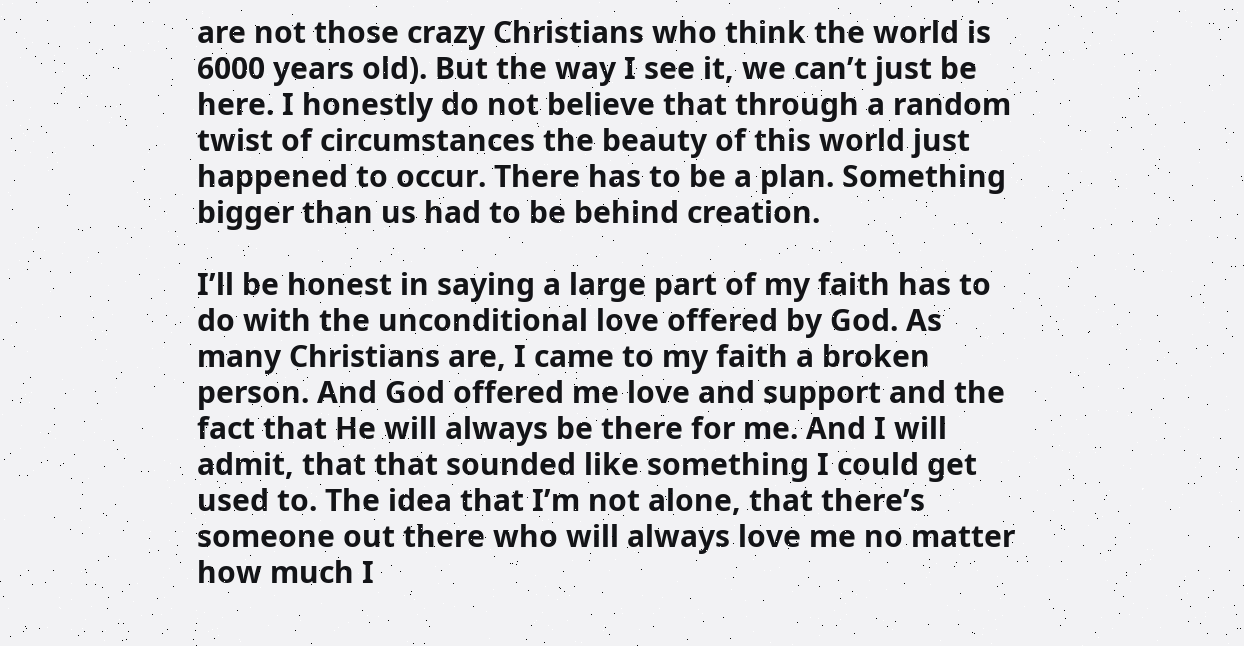are not those crazy Christians who think the world is 6000 years old). But the way I see it, we can’t just be here. I honestly do not believe that through a random twist of circumstances the beauty of this world just happened to occur. There has to be a plan. Something bigger than us had to be behind creation.

I’ll be honest in saying a large part of my faith has to do with the unconditional love offered by God. As many Christians are, I came to my faith a broken person. And God offered me love and support and the fact that He will always be there for me. And I will admit, that that sounded like something I could get used to. The idea that I’m not alone, that there’s someone out there who will always love me no matter how much I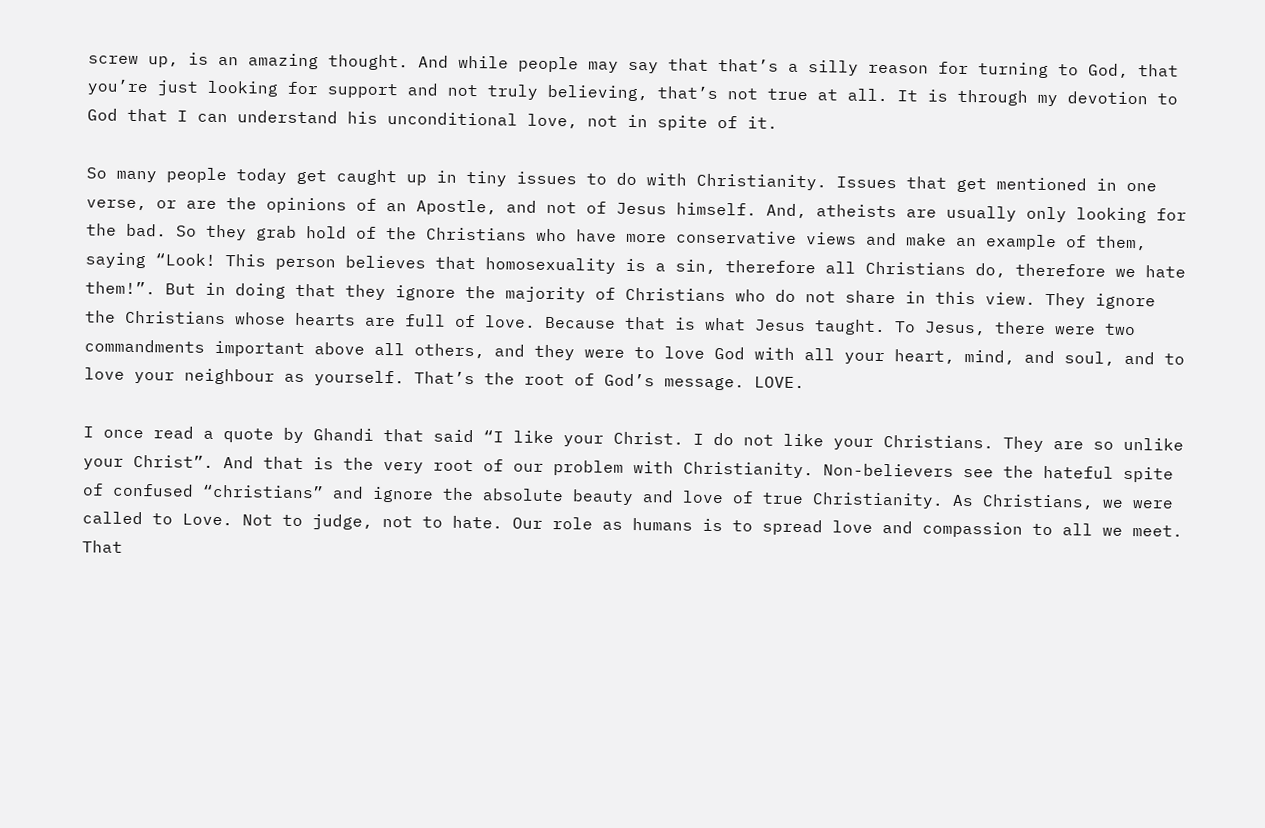screw up, is an amazing thought. And while people may say that that’s a silly reason for turning to God, that you’re just looking for support and not truly believing, that’s not true at all. It is through my devotion to God that I can understand his unconditional love, not in spite of it.

So many people today get caught up in tiny issues to do with Christianity. Issues that get mentioned in one verse, or are the opinions of an Apostle, and not of Jesus himself. And, atheists are usually only looking for the bad. So they grab hold of the Christians who have more conservative views and make an example of them, saying “Look! This person believes that homosexuality is a sin, therefore all Christians do, therefore we hate them!”. But in doing that they ignore the majority of Christians who do not share in this view. They ignore the Christians whose hearts are full of love. Because that is what Jesus taught. To Jesus, there were two commandments important above all others, and they were to love God with all your heart, mind, and soul, and to love your neighbour as yourself. That’s the root of God’s message. LOVE.

I once read a quote by Ghandi that said “I like your Christ. I do not like your Christians. They are so unlike your Christ”. And that is the very root of our problem with Christianity. Non-believers see the hateful spite of confused “christians” and ignore the absolute beauty and love of true Christianity. As Christians, we were called to Love. Not to judge, not to hate. Our role as humans is to spread love and compassion to all we meet. That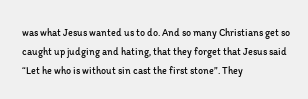was what Jesus wanted us to do. And so many Christians get so caught up judging and hating, that they forget that Jesus said “Let he who is without sin cast the first stone”. They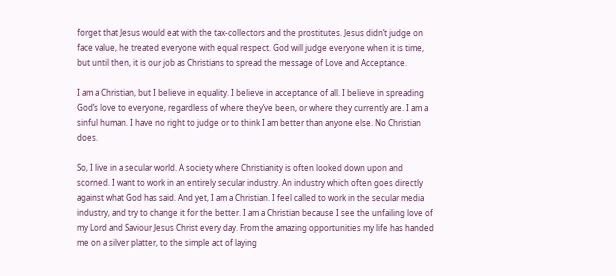forget that Jesus would eat with the tax-collectors and the prostitutes. Jesus didn’t judge on face value, he treated everyone with equal respect. God will judge everyone when it is time, but until then, it is our job as Christians to spread the message of Love and Acceptance.

I am a Christian, but I believe in equality. I believe in acceptance of all. I believe in spreading God’s love to everyone, regardless of where they’ve been, or where they currently are. I am a sinful human. I have no right to judge or to think I am better than anyone else. No Christian does.

So, I live in a secular world. A society where Christianity is often looked down upon and scorned. I want to work in an entirely secular industry. An industry which often goes directly against what God has said. And yet, I am a Christian. I feel called to work in the secular media industry, and try to change it for the better. I am a Christian because I see the unfailing love of my Lord and Saviour Jesus Christ every day. From the amazing opportunities my life has handed me on a silver platter, to the simple act of laying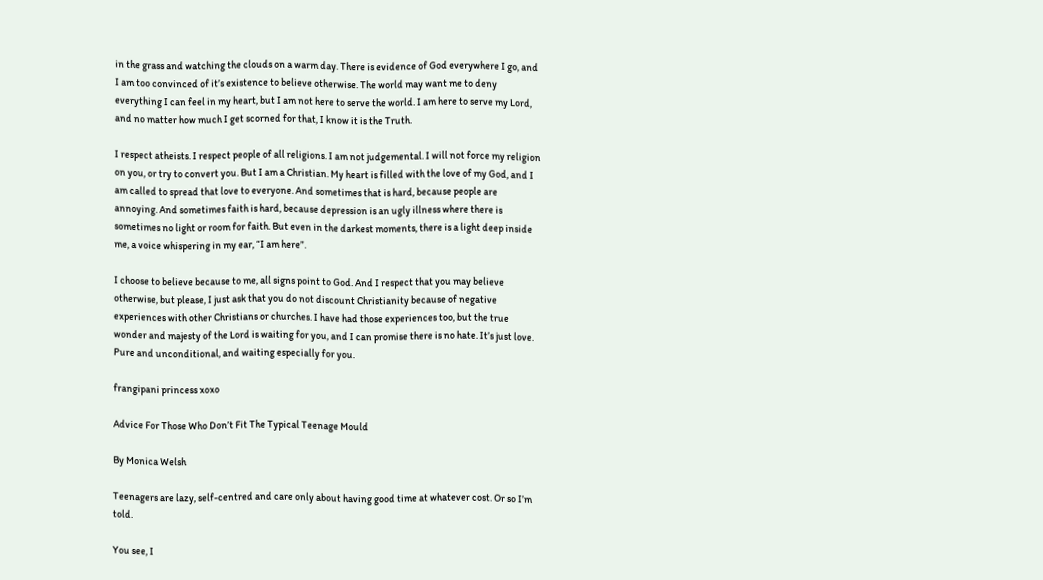in the grass and watching the clouds on a warm day. There is evidence of God everywhere I go, and I am too convinced of it’s existence to believe otherwise. The world may want me to deny everything I can feel in my heart, but I am not here to serve the world. I am here to serve my Lord, and no matter how much I get scorned for that, I know it is the Truth.

I respect atheists. I respect people of all religions. I am not judgemental. I will not force my religion on you, or try to convert you. But I am a Christian. My heart is filled with the love of my God, and I am called to spread that love to everyone. And sometimes that is hard, because people are annoying. And sometimes faith is hard, because depression is an ugly illness where there is sometimes no light or room for faith. But even in the darkest moments, there is a light deep inside me, a voice whispering in my ear, “I am here”.

I choose to believe because to me, all signs point to God. And I respect that you may believe otherwise, but please, I just ask that you do not discount Christianity because of negative experiences with other Christians or churches. I have had those experiences too, but the true wonder and majesty of the Lord is waiting for you, and I can promise there is no hate. It’s just love. Pure and unconditional, and waiting especially for you.

frangipani princess xoxo

Advice For Those Who Don’t Fit The Typical Teenage Mould

By Monica Welsh

Teenagers are lazy, self-centred and care only about having good time at whatever cost. Or so I’m told.

You see, I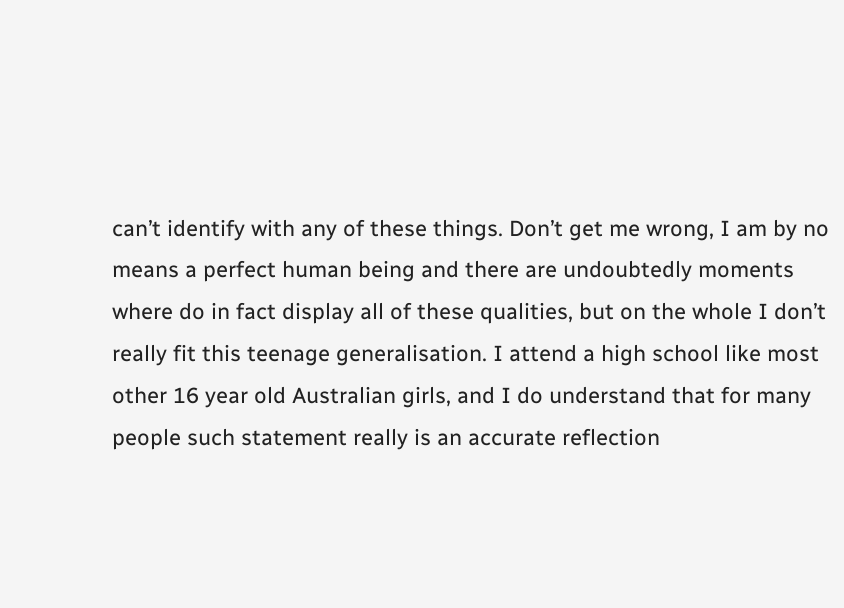can’t identify with any of these things. Don’t get me wrong, I am by no means a perfect human being and there are undoubtedly moments where do in fact display all of these qualities, but on the whole I don’t really fit this teenage generalisation. I attend a high school like most other 16 year old Australian girls, and I do understand that for many people such statement really is an accurate reflection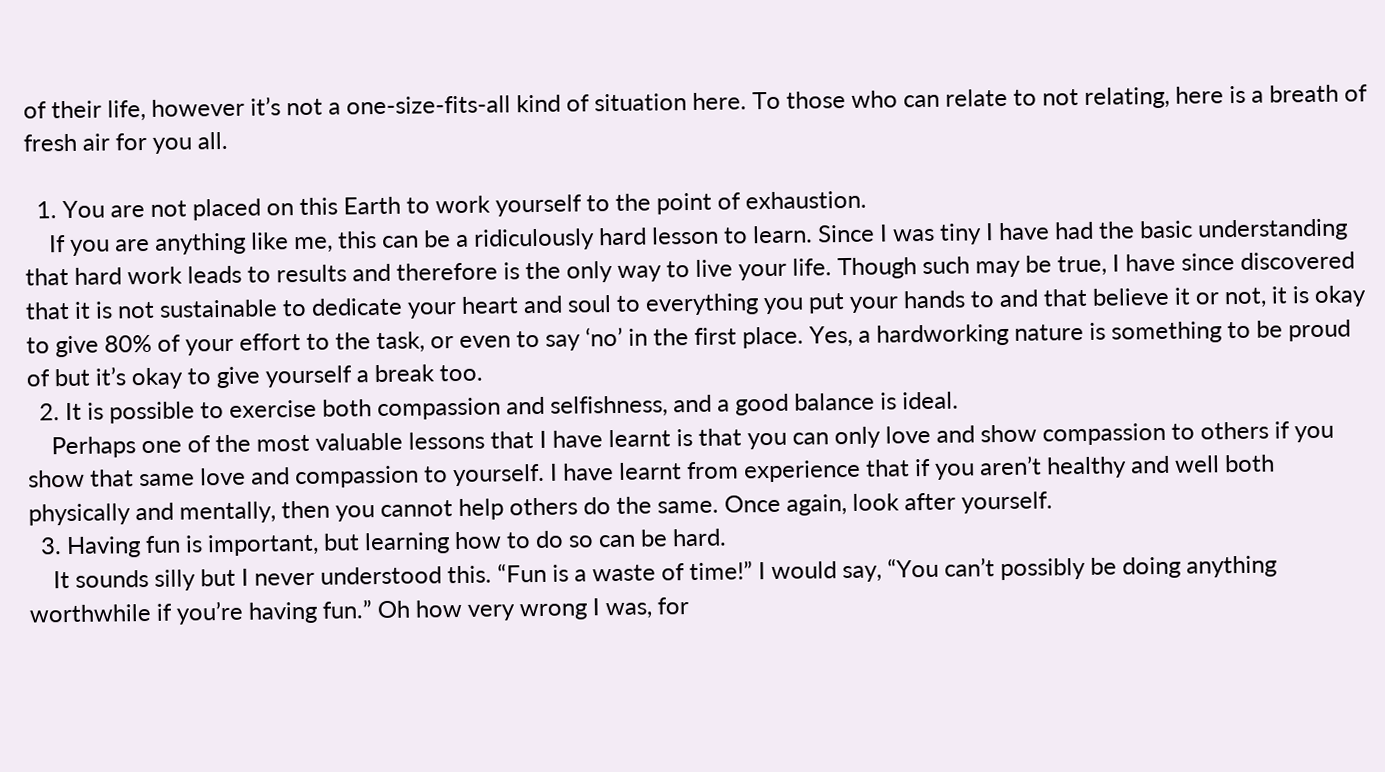of their life, however it’s not a one-size-fits-all kind of situation here. To those who can relate to not relating, here is a breath of fresh air for you all.

  1. You are not placed on this Earth to work yourself to the point of exhaustion.
    If you are anything like me, this can be a ridiculously hard lesson to learn. Since I was tiny I have had the basic understanding that hard work leads to results and therefore is the only way to live your life. Though such may be true, I have since discovered that it is not sustainable to dedicate your heart and soul to everything you put your hands to and that believe it or not, it is okay to give 80% of your effort to the task, or even to say ‘no’ in the first place. Yes, a hardworking nature is something to be proud of but it’s okay to give yourself a break too.
  2. It is possible to exercise both compassion and selfishness, and a good balance is ideal.
    Perhaps one of the most valuable lessons that I have learnt is that you can only love and show compassion to others if you show that same love and compassion to yourself. I have learnt from experience that if you aren’t healthy and well both physically and mentally, then you cannot help others do the same. Once again, look after yourself.
  3. Having fun is important, but learning how to do so can be hard.
    It sounds silly but I never understood this. “Fun is a waste of time!” I would say, “You can’t possibly be doing anything worthwhile if you’re having fun.” Oh how very wrong I was, for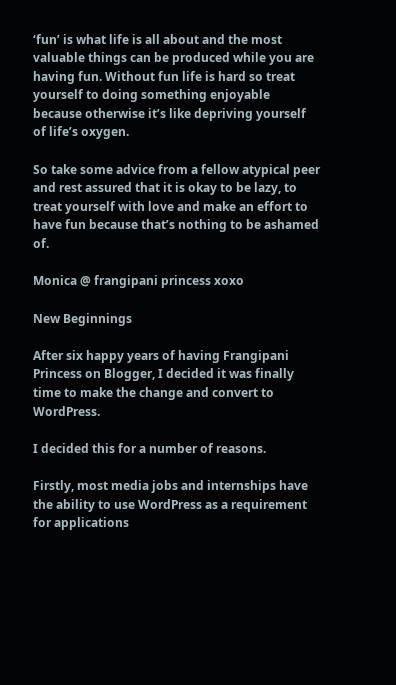‘fun’ is what life is all about and the most valuable things can be produced while you are having fun. Without fun life is hard so treat yourself to doing something enjoyable because otherwise it’s like depriving yourself of life’s oxygen.

So take some advice from a fellow atypical peer and rest assured that it is okay to be lazy, to treat yourself with love and make an effort to have fun because that’s nothing to be ashamed of.

Monica @ frangipani princess xoxo

New Beginnings

After six happy years of having Frangipani Princess on Blogger, I decided it was finally time to make the change and convert to WordPress.

I decided this for a number of reasons.

Firstly, most media jobs and internships have the ability to use WordPress as a requirement for applications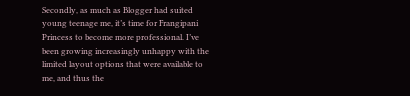Secondly, as much as Blogger had suited young teenage me, it’s time for Frangipani Princess to become more professional. I’ve been growing increasingly unhappy with the limited layout options that were available to me, and thus the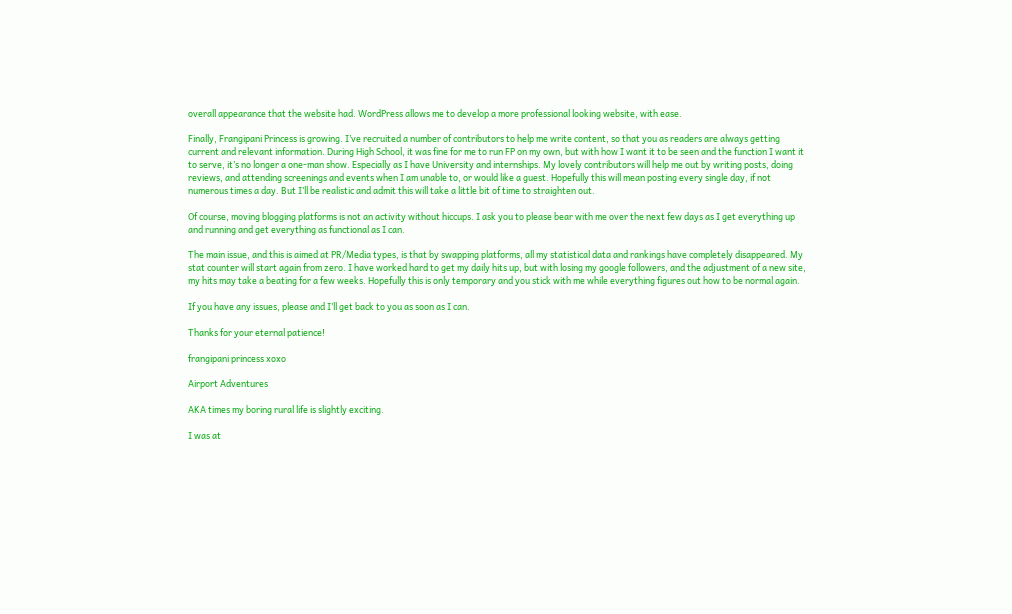overall appearance that the website had. WordPress allows me to develop a more professional looking website, with ease.

Finally, Frangipani Princess is growing. I’ve recruited a number of contributors to help me write content, so that you as readers are always getting current and relevant information. During High School, it was fine for me to run FP on my own, but with how I want it to be seen and the function I want it to serve, it’s no longer a one-man show. Especially as I have University and internships. My lovely contributors will help me out by writing posts, doing reviews, and attending screenings and events when I am unable to, or would like a guest. Hopefully this will mean posting every single day, if not numerous times a day. But I’ll be realistic and admit this will take a little bit of time to straighten out.

Of course, moving blogging platforms is not an activity without hiccups. I ask you to please bear with me over the next few days as I get everything up and running and get everything as functional as I can.

The main issue, and this is aimed at PR/Media types, is that by swapping platforms, all my statistical data and rankings have completely disappeared. My stat counter will start again from zero. I have worked hard to get my daily hits up, but with losing my google followers, and the adjustment of a new site, my hits may take a beating for a few weeks. Hopefully this is only temporary and you stick with me while everything figures out how to be normal again.

If you have any issues, please and I’ll get back to you as soon as I can.

Thanks for your eternal patience!

frangipani princess xoxo

Airport Adventures

AKA times my boring rural life is slightly exciting.

I was at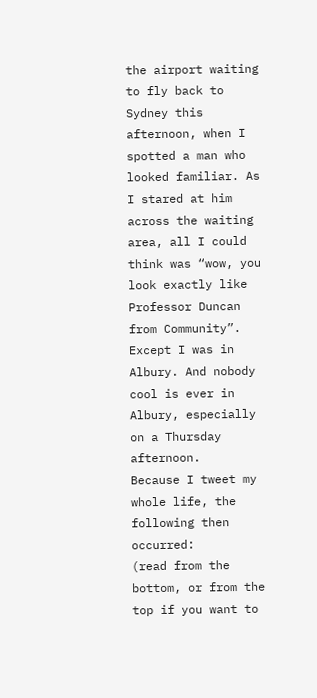the airport waiting to fly back to Sydney this afternoon, when I spotted a man who looked familiar. As I stared at him across the waiting area, all I could think was “wow, you look exactly like Professor Duncan from Community”. Except I was in Albury. And nobody cool is ever in Albury, especially on a Thursday afternoon.
Because I tweet my whole life, the following then occurred:
(read from the bottom, or from the top if you want to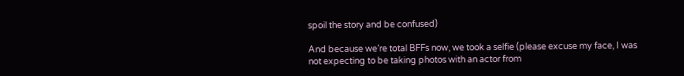spoil the story and be confused)

And because we’re total BFFs now, we took a selfie (please excuse my face, I was not expecting to be taking photos with an actor from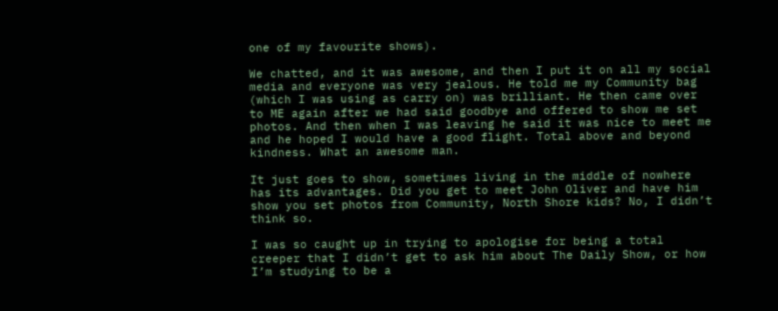one of my favourite shows).

We chatted, and it was awesome, and then I put it on all my social media and everyone was very jealous. He told me my Community bag (which I was using as carry on) was brilliant. He then came over to ME again after we had said goodbye and offered to show me set photos. And then when I was leaving he said it was nice to meet me and he hoped I would have a good flight. Total above and beyond kindness. What an awesome man.

It just goes to show, sometimes living in the middle of nowhere has its advantages. Did you get to meet John Oliver and have him show you set photos from Community, North Shore kids? No, I didn’t think so.

I was so caught up in trying to apologise for being a total creeper that I didn’t get to ask him about The Daily Show, or how I’m studying to be a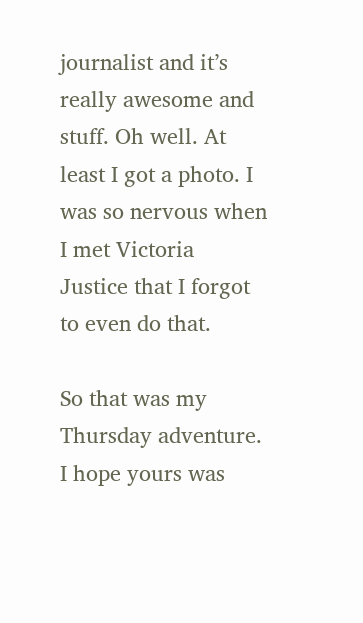journalist and it’s really awesome and stuff. Oh well. At least I got a photo. I was so nervous when I met Victoria Justice that I forgot to even do that.

So that was my Thursday adventure. I hope yours was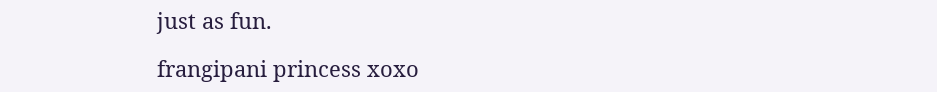just as fun.

frangipani princess xoxo